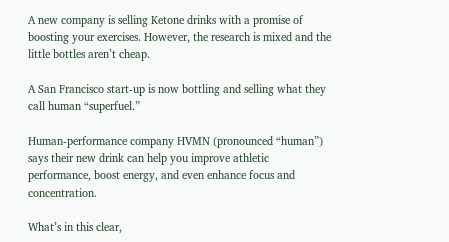A new company is selling Ketone drinks with a promise of boosting your exercises. However, the research is mixed and the little bottles aren’t cheap.

A San Francisco start-up is now bottling and selling what they call human “superfuel.”

Human-performance company HVMN (pronounced “human”) says their new drink can help you improve athletic performance, boost energy, and even enhance focus and concentration.

What’s in this clear,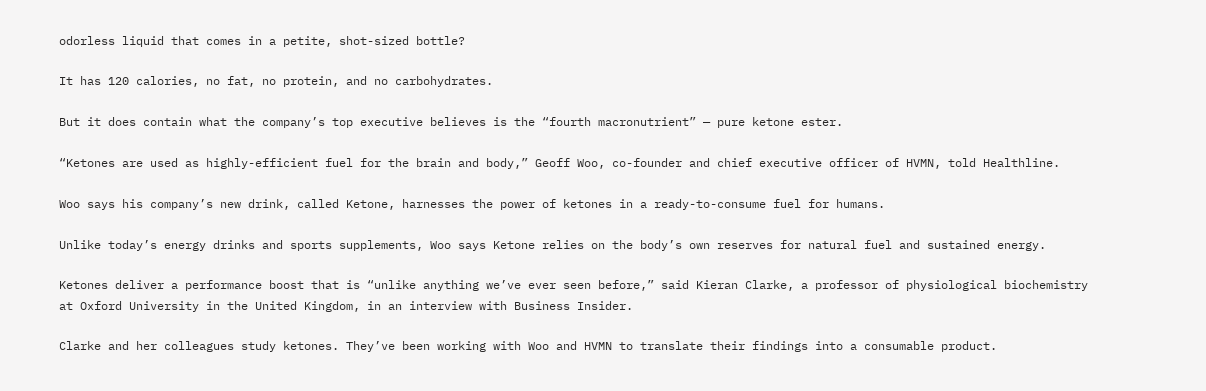odorless liquid that comes in a petite, shot-sized bottle?

It has 120 calories, no fat, no protein, and no carbohydrates.

But it does contain what the company’s top executive believes is the “fourth macronutrient” — pure ketone ester.

“Ketones are used as highly-efficient fuel for the brain and body,” Geoff Woo, co-founder and chief executive officer of HVMN, told Healthline.

Woo says his company’s new drink, called Ketone, harnesses the power of ketones in a ready-to-consume fuel for humans.

Unlike today’s energy drinks and sports supplements, Woo says Ketone relies on the body’s own reserves for natural fuel and sustained energy.

Ketones deliver a performance boost that is “unlike anything we’ve ever seen before,” said Kieran Clarke, a professor of physiological biochemistry at Oxford University in the United Kingdom, in an interview with Business Insider.

Clarke and her colleagues study ketones. They’ve been working with Woo and HVMN to translate their findings into a consumable product.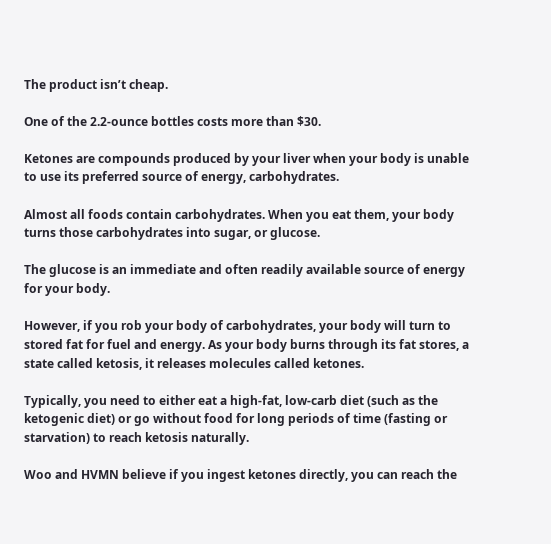The product isn’t cheap.

One of the 2.2-ounce bottles costs more than $30.

Ketones are compounds produced by your liver when your body is unable to use its preferred source of energy, carbohydrates.

Almost all foods contain carbohydrates. When you eat them, your body turns those carbohydrates into sugar, or glucose.

The glucose is an immediate and often readily available source of energy for your body.

However, if you rob your body of carbohydrates, your body will turn to stored fat for fuel and energy. As your body burns through its fat stores, a state called ketosis, it releases molecules called ketones.

Typically, you need to either eat a high-fat, low-carb diet (such as the ketogenic diet) or go without food for long periods of time (fasting or starvation) to reach ketosis naturally.

Woo and HVMN believe if you ingest ketones directly, you can reach the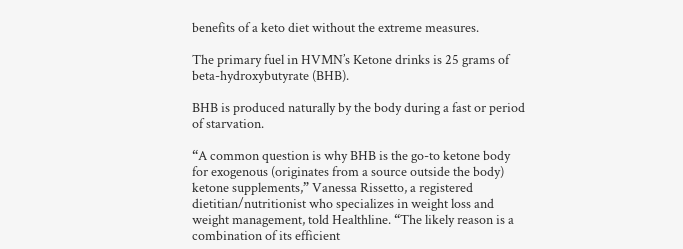benefits of a keto diet without the extreme measures.

The primary fuel in HVMN’s Ketone drinks is 25 grams of beta-hydroxybutyrate (BHB).

BHB is produced naturally by the body during a fast or period of starvation.

“A common question is why BHB is the go-to ketone body for exogenous (originates from a source outside the body) ketone supplements,” Vanessa Rissetto, a registered dietitian/nutritionist who specializes in weight loss and weight management, told Healthline. “The likely reason is a combination of its efficient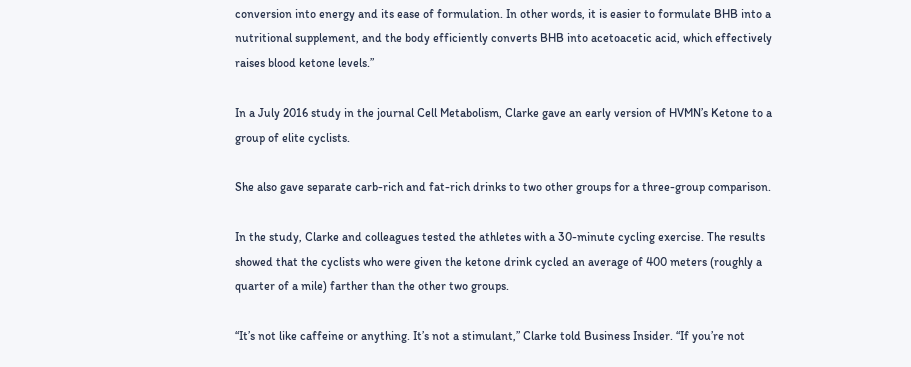conversion into energy and its ease of formulation. In other words, it is easier to formulate BHB into a nutritional supplement, and the body efficiently converts BHB into acetoacetic acid, which effectively raises blood ketone levels.”

In a July 2016 study in the journal Cell Metabolism, Clarke gave an early version of HVMN’s Ketone to a group of elite cyclists.

She also gave separate carb-rich and fat-rich drinks to two other groups for a three-group comparison.

In the study, Clarke and colleagues tested the athletes with a 30-minute cycling exercise. The results showed that the cyclists who were given the ketone drink cycled an average of 400 meters (roughly a quarter of a mile) farther than the other two groups.

“It’s not like caffeine or anything. It’s not a stimulant,” Clarke told Business Insider. “If you’re not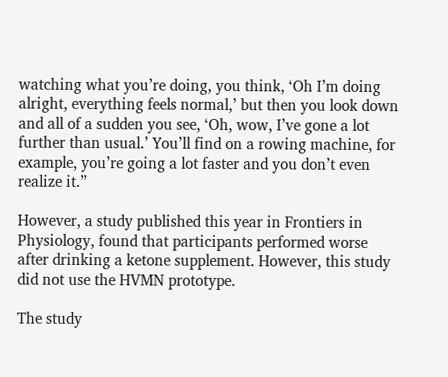watching what you’re doing, you think, ‘Oh I’m doing alright, everything feels normal,’ but then you look down and all of a sudden you see, ‘Oh, wow, I’ve gone a lot further than usual.’ You’ll find on a rowing machine, for example, you’re going a lot faster and you don’t even realize it.”

However, a study published this year in Frontiers in Physiology, found that participants performed worse after drinking a ketone supplement. However, this study did not use the HVMN prototype.

The study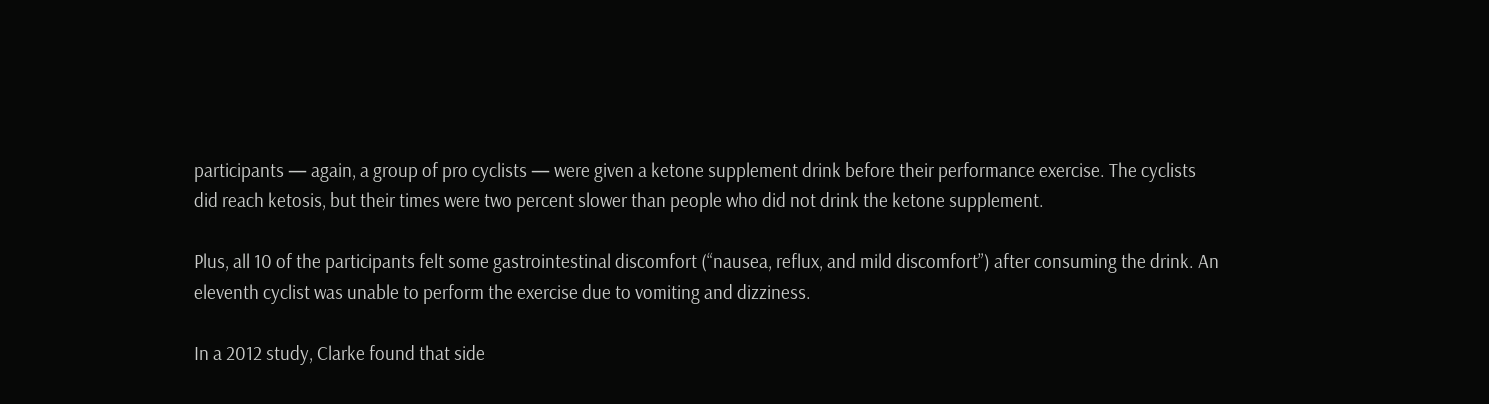participants — again, a group of pro cyclists — were given a ketone supplement drink before their performance exercise. The cyclists did reach ketosis, but their times were two percent slower than people who did not drink the ketone supplement.

Plus, all 10 of the participants felt some gastrointestinal discomfort (“nausea, reflux, and mild discomfort”) after consuming the drink. An eleventh cyclist was unable to perform the exercise due to vomiting and dizziness.

In a 2012 study, Clarke found that side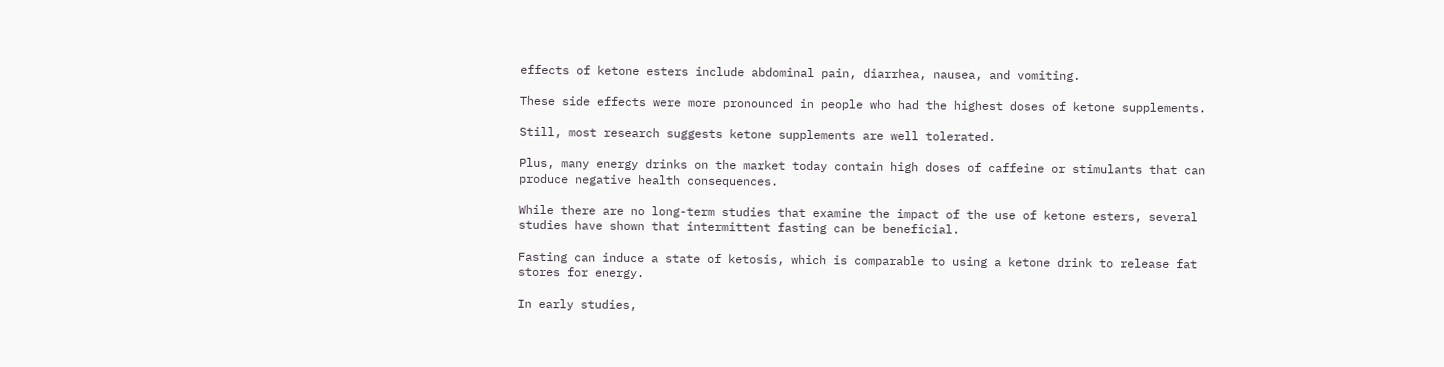effects of ketone esters include abdominal pain, diarrhea, nausea, and vomiting.

These side effects were more pronounced in people who had the highest doses of ketone supplements.

Still, most research suggests ketone supplements are well tolerated.

Plus, many energy drinks on the market today contain high doses of caffeine or stimulants that can produce negative health consequences.

While there are no long-term studies that examine the impact of the use of ketone esters, several studies have shown that intermittent fasting can be beneficial.

Fasting can induce a state of ketosis, which is comparable to using a ketone drink to release fat stores for energy.

In early studies,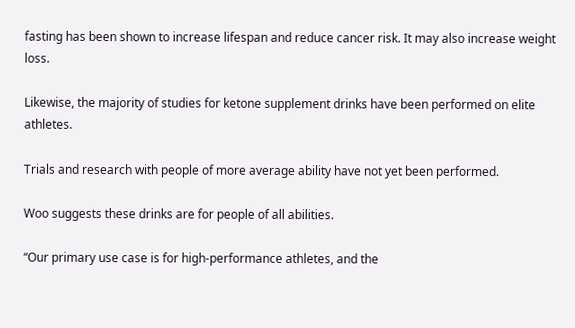fasting has been shown to increase lifespan and reduce cancer risk. It may also increase weight loss.

Likewise, the majority of studies for ketone supplement drinks have been performed on elite athletes.

Trials and research with people of more average ability have not yet been performed.

Woo suggests these drinks are for people of all abilities.

“Our primary use case is for high-performance athletes, and the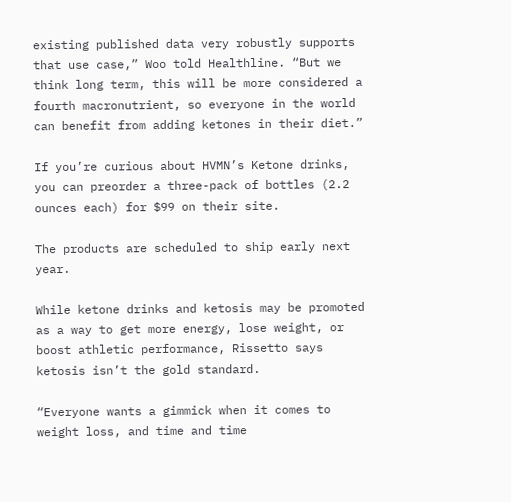existing published data very robustly supports that use case,” Woo told Healthline. “But we think long term, this will be more considered a fourth macronutrient, so everyone in the world can benefit from adding ketones in their diet.”

If you’re curious about HVMN’s Ketone drinks, you can preorder a three-pack of bottles (2.2 ounces each) for $99 on their site.

The products are scheduled to ship early next year.

While ketone drinks and ketosis may be promoted as a way to get more energy, lose weight, or boost athletic performance, Rissetto says ketosis isn’t the gold standard.

“Everyone wants a gimmick when it comes to weight loss, and time and time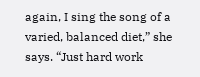again, I sing the song of a varied, balanced diet,” she says. “Just hard work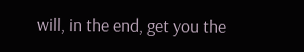will, in the end, get you the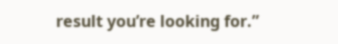result you’re looking for.”